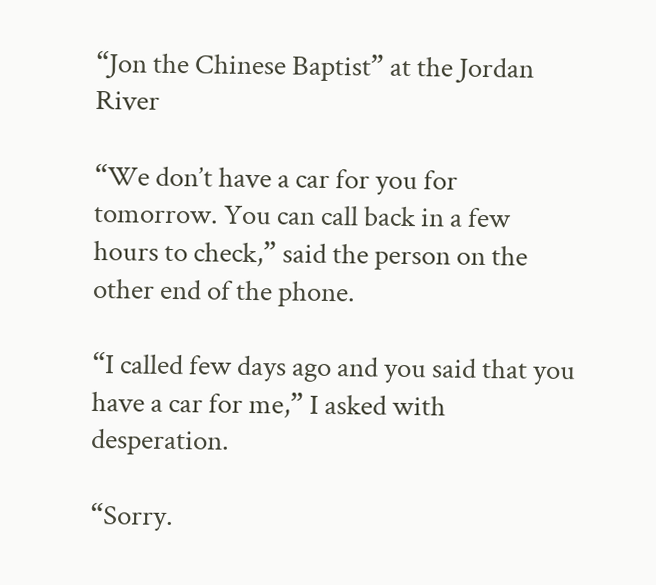“Jon the Chinese Baptist” at the Jordan River

“We don’t have a car for you for tomorrow. You can call back in a few hours to check,” said the person on the other end of the phone.

“I called few days ago and you said that you have a car for me,” I asked with desperation.

“Sorry.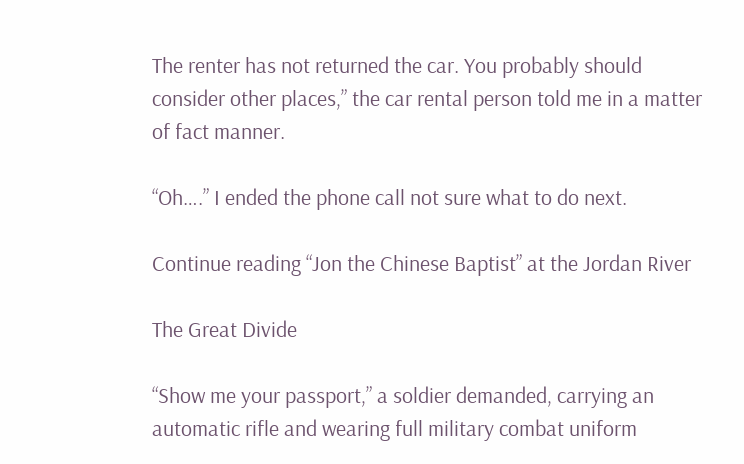The renter has not returned the car. You probably should consider other places,” the car rental person told me in a matter of fact manner.

“Oh….” I ended the phone call not sure what to do next.

Continue reading “Jon the Chinese Baptist” at the Jordan River

The Great Divide

“Show me your passport,” a soldier demanded, carrying an automatic rifle and wearing full military combat uniform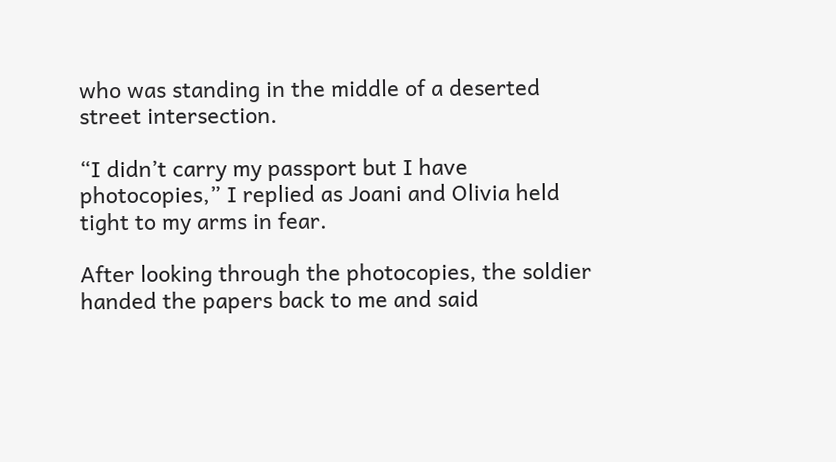who was standing in the middle of a deserted street intersection.

“I didn’t carry my passport but I have photocopies,” I replied as Joani and Olivia held tight to my arms in fear.

After looking through the photocopies, the soldier handed the papers back to me and said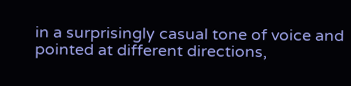in a surprisingly casual tone of voice and pointed at different directions,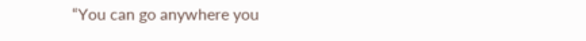“You can go anywhere you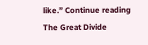like.” Continue reading The Great Divide